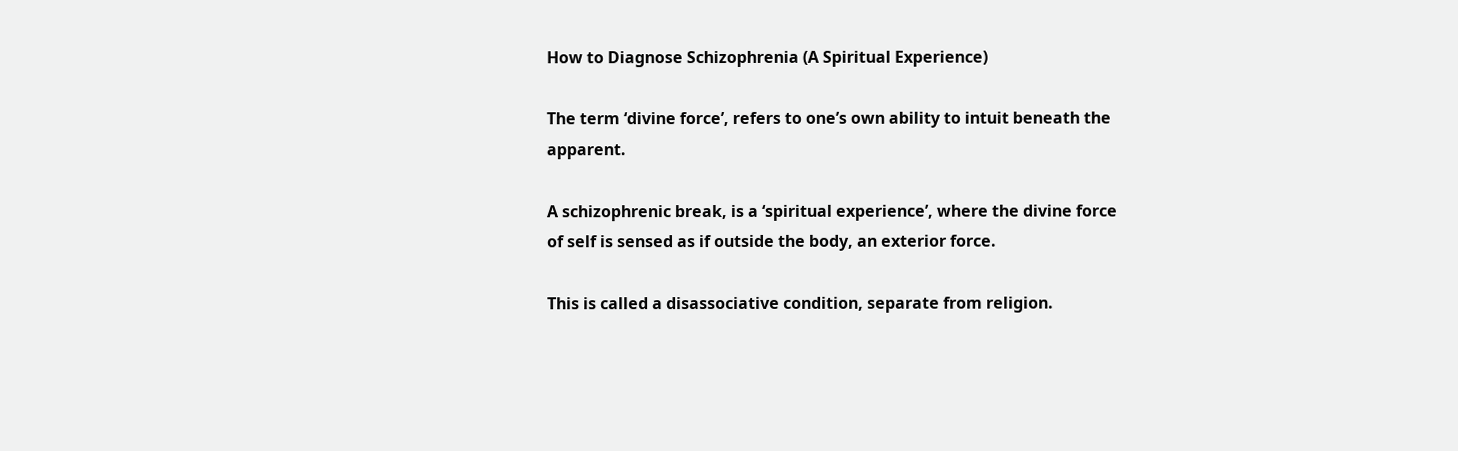How to Diagnose Schizophrenia (A Spiritual Experience)

The term ‘divine force’, refers to one’s own ability to intuit beneath the apparent.

A schizophrenic break, is a ‘spiritual experience’, where the divine force of self is sensed as if outside the body, an exterior force.

This is called a disassociative condition, separate from religion.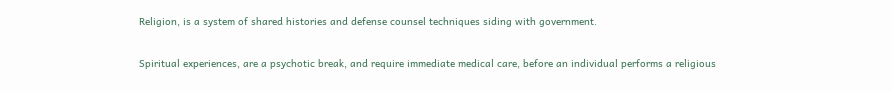Religion, is a system of shared histories and defense counsel techniques siding with government.

Spiritual experiences, are a psychotic break, and require immediate medical care, before an individual performs a religious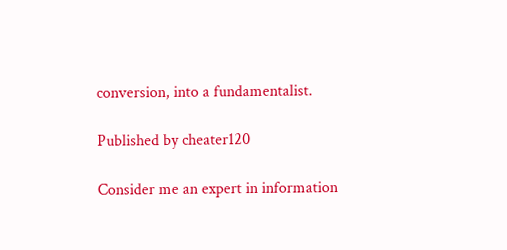conversion, into a fundamentalist.

Published by cheater120

Consider me an expert in information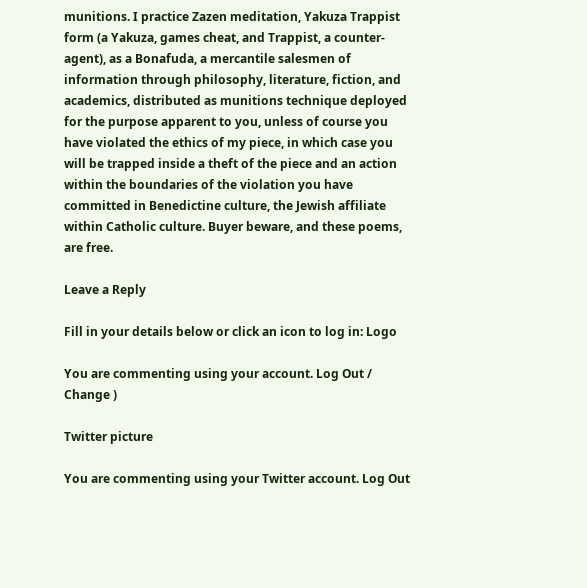munitions. I practice Zazen meditation, Yakuza Trappist form (a Yakuza, games cheat, and Trappist, a counter-agent), as a Bonafuda, a mercantile salesmen of information through philosophy, literature, fiction, and academics, distributed as munitions technique deployed for the purpose apparent to you, unless of course you have violated the ethics of my piece, in which case you will be trapped inside a theft of the piece and an action within the boundaries of the violation you have committed in Benedictine culture, the Jewish affiliate within Catholic culture. Buyer beware, and these poems, are free.

Leave a Reply

Fill in your details below or click an icon to log in: Logo

You are commenting using your account. Log Out /  Change )

Twitter picture

You are commenting using your Twitter account. Log Out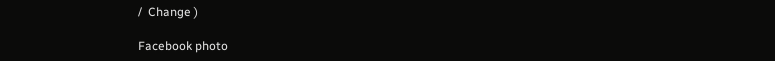/  Change )

Facebook photo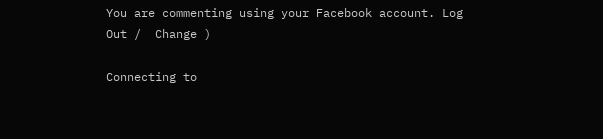You are commenting using your Facebook account. Log Out /  Change )

Connecting to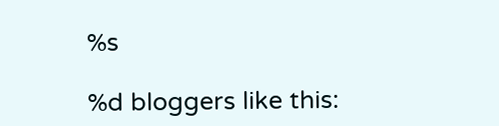%s

%d bloggers like this: